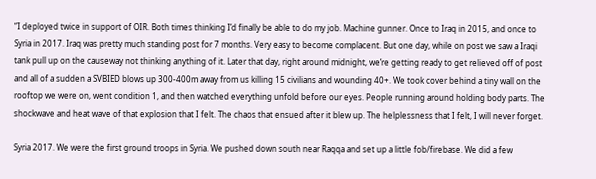“I deployed twice in support of OIR. Both times thinking I’d finally be able to do my job. Machine gunner. Once to Iraq in 2015, and once to Syria in 2017. Iraq was pretty much standing post for 7 months. Very easy to become complacent. But one day, while on post we saw a Iraqi tank pull up on the causeway not thinking anything of it. Later that day, right around midnight, we’re getting ready to get relieved off of post and all of a sudden a SVBIED blows up 300-400m away from us killing 15 civilians and wounding 40+. We took cover behind a tiny wall on the rooftop we were on, went condition 1, and then watched everything unfold before our eyes. People running around holding body parts. The shockwave and heat wave of that explosion that I felt. The chaos that ensued after it blew up. The helplessness that I felt, I will never forget.

Syria 2017. We were the first ground troops in Syria. We pushed down south near Raqqa and set up a little fob/firebase. We did a few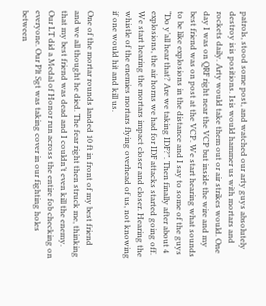patrols, stood some post, and watched our arty guys absolutely destroy isis positions. Isis would hammer us with mortars and rockets daily. Arty would take them out or air strikes would. One day I was on QRF right near the VCP but inside the wire and my best friend was on post at the VCP. We start hearing what sounds to be like explosions in the distance and I say to some of the guys “Do y’all hear that? Are we taking IDF?”. Then finally after about 4 explosions, the air horns we had for IDF attacks started going off. We start hearing the mortars impact closer and closer. Hearing the whistle of the enemies mortars flying overhead of us, not knowing if one would hit and kill us.

One of the mortar rounds landed 10 ft in front of my best friend and we all thought he died. The fear right then struck me, thinking that my best friend was dead and I couldn’t even kill the enemy. Our LT did a Medal of Honor run across the entire fob checking on everyone. Our Plt Sgt was taking cover in our fighting holes between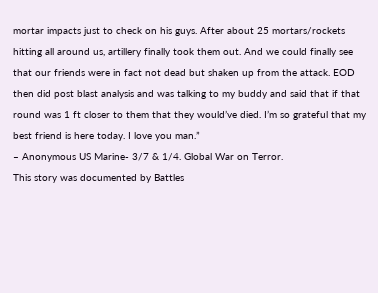mortar impacts just to check on his guys. After about 25 mortars/rockets hitting all around us, artillery finally took them out. And we could finally see that our friends were in fact not dead but shaken up from the attack. EOD then did post blast analysis and was talking to my buddy and said that if that round was 1 ft closer to them that they would’ve died. I’m so grateful that my best friend is here today. I love you man.”
– Anonymous US Marine- 3/7 & 1/4. Global War on Terror.
This story was documented by Battles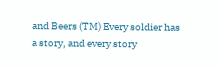and Beers (TM) Every soldier has a story, and every story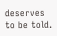deserves to be told.